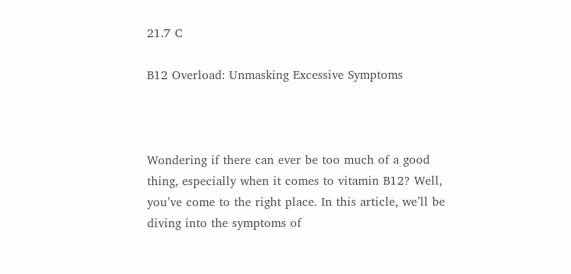21.7 C

B12 Overload: Unmasking Excessive Symptoms



Wondering if there can ever be too much of a good thing, especially when it comes to vitamin B12? Well, you’ve come to the right place. In this article, we’ll be diving into the symptoms of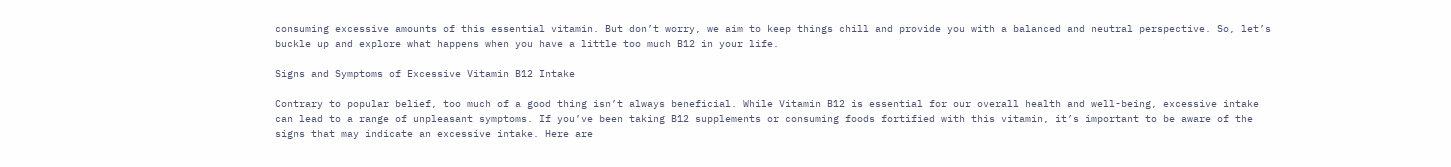consuming excessive amounts of this essential vitamin. But don’t worry, we aim to keep things chill and provide you with a balanced and neutral perspective. So, let’s buckle up and explore what happens when you have a little too much B12 in your life.

Signs and Symptoms of Excessive Vitamin B12 Intake

Contrary to popular belief, too much of a good thing isn’t always beneficial. While Vitamin B12 is essential for our overall health and well-being, excessive intake can lead to a range of unpleasant symptoms. If you’ve been taking B12 supplements or consuming foods fortified with this vitamin, it’s important to be aware of the signs that may indicate an excessive intake. Here are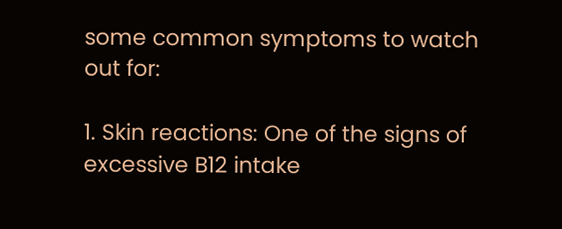some common symptoms to watch out for:

1. Skin reactions: One of the signs of excessive B12 intake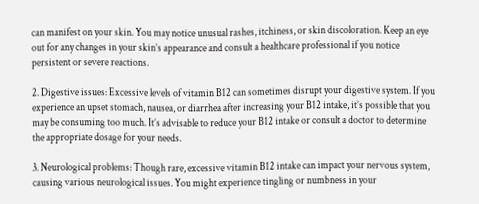can manifest on your skin. You may notice unusual rashes, itchiness, or skin discoloration. Keep an eye out for any changes in your skin’s appearance and consult a healthcare professional if you notice persistent or severe reactions.

2. Digestive issues: Excessive levels of vitamin B12 can sometimes disrupt your digestive system. If you experience an upset stomach, nausea, or diarrhea after increasing your B12 intake, it’s possible that you may be consuming too much. It’s advisable to reduce your B12 intake or consult a doctor to determine the appropriate dosage for your needs.

3. Neurological problems: Though rare, excessive vitamin B12 intake can impact your nervous system, causing various neurological issues. You might experience tingling or numbness in your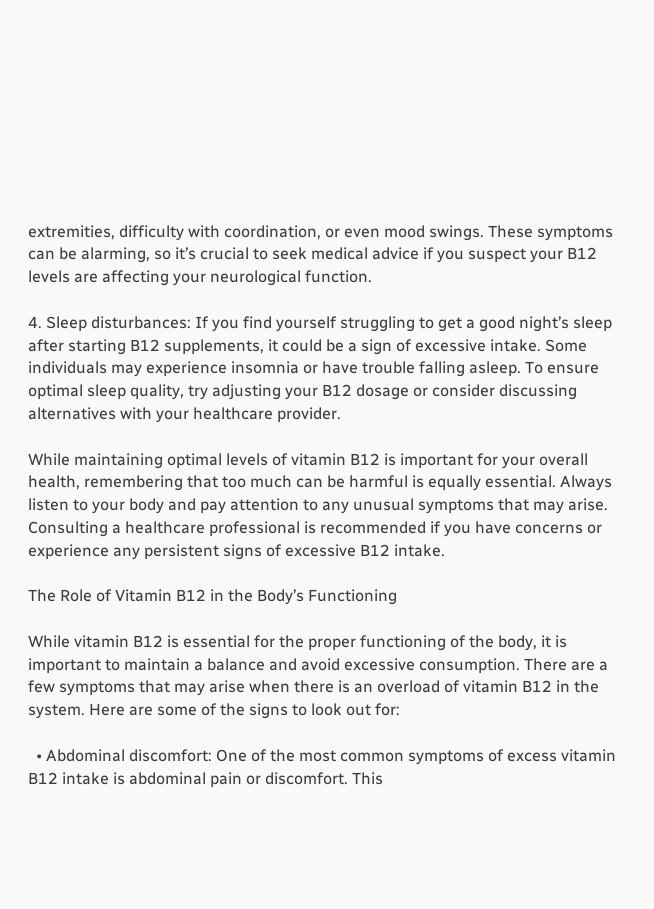extremities, difficulty with coordination, or even mood swings. These symptoms can be alarming, so it’s crucial to seek medical advice if you suspect your B12 levels are affecting your neurological function.

4. Sleep disturbances: If you find yourself struggling to get a good night’s sleep after starting B12 supplements, it could be a sign of excessive intake. Some individuals may experience insomnia or have trouble falling asleep. To ensure optimal sleep quality, try adjusting your B12 dosage or consider discussing alternatives with your healthcare provider.

While maintaining optimal levels of vitamin B12 is important for your overall health, remembering that too much can be harmful is equally essential. Always listen to your body and pay attention to any unusual symptoms that may arise. Consulting a healthcare professional is recommended if you have concerns or experience any persistent signs of excessive B12 intake.

The Role of Vitamin B12 in the Body’s Functioning

While vitamin B12 is essential for the proper functioning of the body, it is important to maintain a balance and avoid excessive consumption. There are a few symptoms that may arise when there is an overload of vitamin B12 in the system. Here are some of the signs to look out for:

  • Abdominal discomfort: One of the most common symptoms of excess vitamin B12 intake is abdominal pain or discomfort. This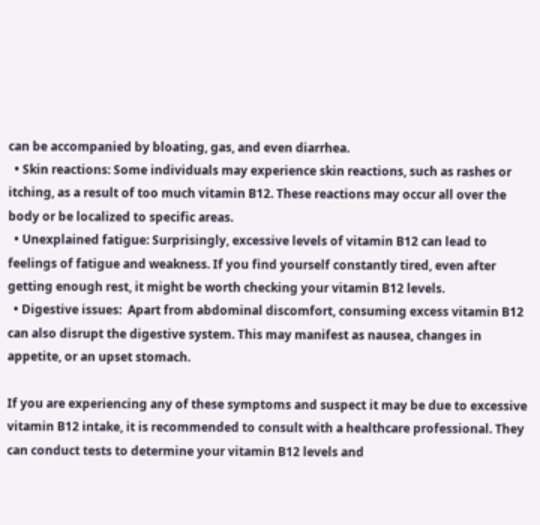can be accompanied by bloating, gas, and even diarrhea.
  • Skin reactions: Some individuals may experience skin reactions, such as rashes or itching, as a result of too much vitamin B12. These reactions may occur all over the body or be localized to specific areas.
  • Unexplained fatigue: Surprisingly, excessive levels of vitamin B12 can lead to feelings of fatigue and weakness. If you find yourself constantly tired, even after getting enough rest, it might be worth checking your vitamin B12 levels.
  • Digestive issues:  Apart from abdominal discomfort, consuming excess vitamin B12 can also disrupt the digestive system. This may manifest as nausea, changes in appetite, or an upset stomach.

If you are experiencing any of these symptoms and suspect it may be due to excessive vitamin B12 intake, it is recommended to consult with a healthcare professional. They can conduct tests to determine your vitamin B12 levels and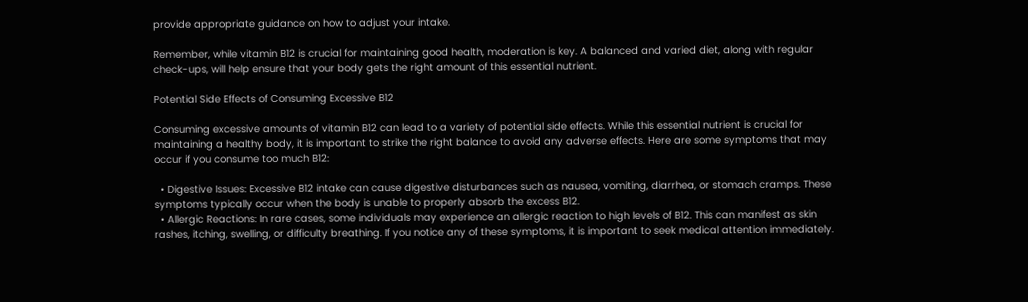provide appropriate guidance on how to adjust your intake.

Remember, while vitamin B12 is crucial for maintaining good health, moderation is key. A balanced and varied diet, along with regular check-ups, will help ensure that your body gets the right amount of this essential nutrient.

Potential Side Effects of Consuming Excessive B12

Consuming excessive amounts of vitamin B12 can lead to a variety of potential side effects. While this essential nutrient is crucial for maintaining a healthy body, it is important to strike the right balance to avoid any adverse effects. Here are some symptoms that may occur if you consume too much B12:

  • Digestive Issues: Excessive B12 intake can cause digestive disturbances such as nausea, vomiting, diarrhea, or stomach cramps. These symptoms typically occur when the body is unable to properly absorb the excess B12.
  • Allergic Reactions: In rare cases, some individuals may experience an allergic reaction to high levels of B12. This can manifest as skin rashes, itching, swelling, or difficulty breathing. If you notice any of these symptoms, it is important to seek medical attention immediately.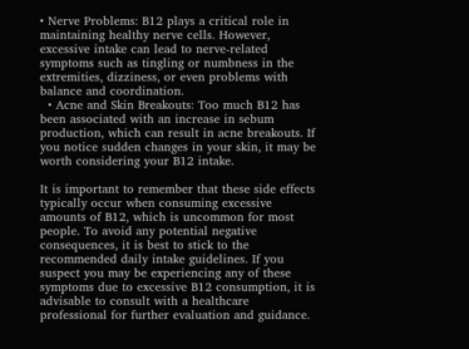• Nerve Problems: B12 plays a critical role in maintaining healthy nerve cells. However, excessive intake can lead to nerve-related symptoms such as tingling or numbness in the extremities, dizziness, or even problems with balance and coordination.
  • Acne and Skin Breakouts: Too much B12 has been associated with an increase in sebum production, which can result in acne breakouts. If you notice sudden changes in your skin, it may be worth considering your B12 intake.

It is important to remember that these side effects typically occur when consuming excessive amounts of B12, which is uncommon for most people. To avoid any potential negative consequences, it is best to stick to the recommended daily intake guidelines. If you suspect you may be experiencing any of these symptoms due to excessive B12 consumption, it is advisable to consult with a healthcare professional for further evaluation and guidance.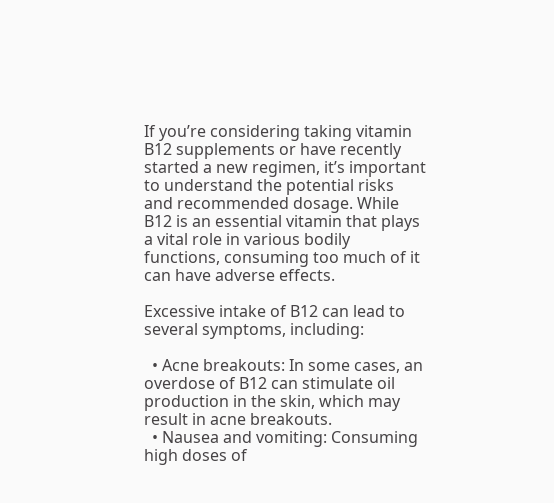If you’re considering taking vitamin B12 supplements or have recently started a new regimen, it’s important to understand the potential risks and recommended dosage. While B12 is an essential vitamin that plays a vital role in various bodily functions, consuming too much of it can have adverse effects.

Excessive intake of B12 can lead to several symptoms, including:

  • Acne breakouts: In some cases, an overdose of B12 can stimulate oil production in the skin, which may result in acne breakouts.
  • Nausea and vomiting: Consuming high doses of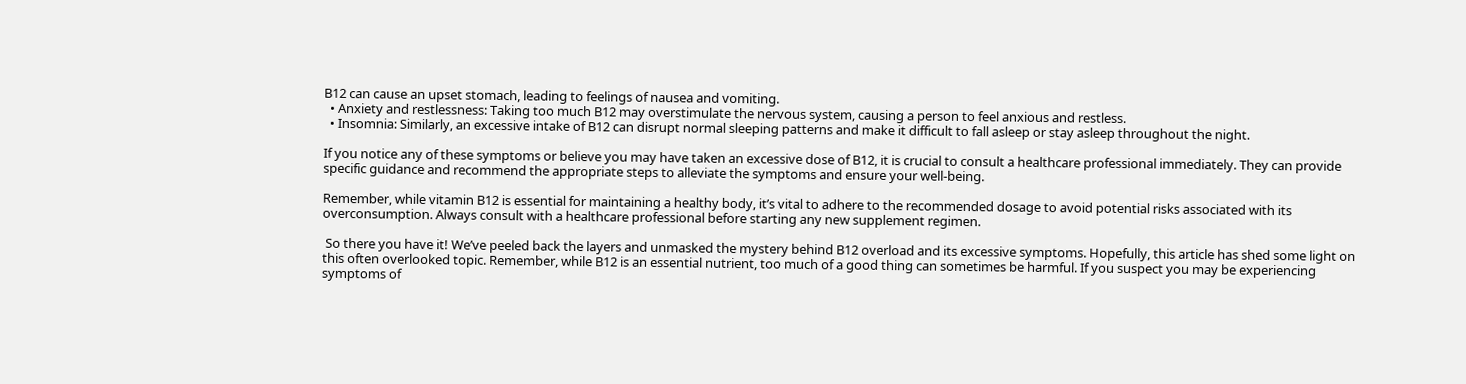B12 can cause an upset stomach, leading to feelings of nausea and vomiting.
  • Anxiety and restlessness: Taking too much B12 may overstimulate the nervous system, causing a person to feel anxious and restless.
  • Insomnia: Similarly, an excessive intake of B12 can disrupt normal sleeping patterns and make it difficult to fall asleep or stay asleep throughout the night.

If you notice any of these symptoms or believe you may have taken an excessive dose of B12, it is crucial to consult a healthcare professional immediately. They can provide specific guidance and recommend the appropriate steps to alleviate the symptoms and ensure your well-being.

Remember, while vitamin B12 is essential for maintaining a healthy body, it’s vital to adhere to the recommended dosage to avoid potential risks associated with its overconsumption. Always consult with a healthcare professional before starting any new supplement regimen.

 So there you have it! We’ve peeled back the layers and unmasked the mystery behind B12 overload and its excessive symptoms. Hopefully, this article has shed some light on this often overlooked topic. Remember, while B12 is an essential nutrient, too much of a good thing can sometimes be harmful. If you suspect you may be experiencing symptoms of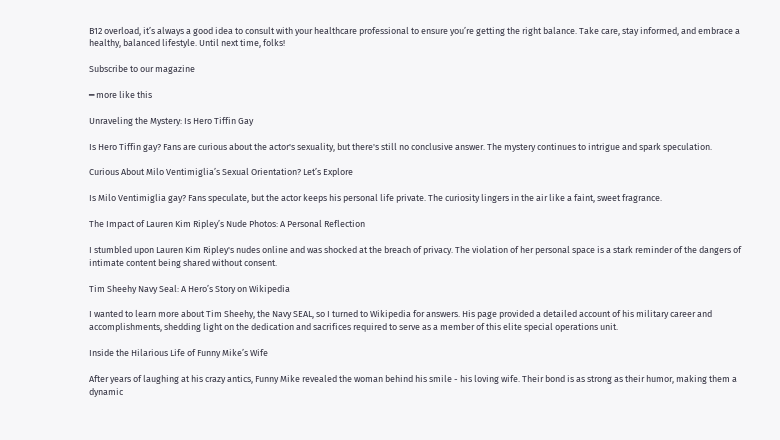B12 overload, it’s always a good idea to consult with your healthcare professional to ensure you’re getting the right balance. Take care, stay informed, and embrace a healthy, balanced lifestyle. Until next time, folks!

Subscribe to our magazine

━ more like this

Unraveling the Mystery: Is Hero Tiffin Gay

Is Hero Tiffin gay? Fans are curious about the actor's sexuality, but there's still no conclusive answer. The mystery continues to intrigue and spark speculation.

Curious About Milo Ventimiglia’s Sexual Orientation? Let’s Explore

Is Milo Ventimiglia gay? Fans speculate, but the actor keeps his personal life private. The curiosity lingers in the air like a faint, sweet fragrance.

The Impact of Lauren Kim Ripley’s Nude Photos: A Personal Reflection

I stumbled upon Lauren Kim Ripley's nudes online and was shocked at the breach of privacy. The violation of her personal space is a stark reminder of the dangers of intimate content being shared without consent.

Tim Sheehy Navy Seal: A Hero’s Story on Wikipedia

I wanted to learn more about Tim Sheehy, the Navy SEAL, so I turned to Wikipedia for answers. His page provided a detailed account of his military career and accomplishments, shedding light on the dedication and sacrifices required to serve as a member of this elite special operations unit.

Inside the Hilarious Life of Funny Mike’s Wife

After years of laughing at his crazy antics, Funny Mike revealed the woman behind his smile - his loving wife. Their bond is as strong as their humor, making them a dynamic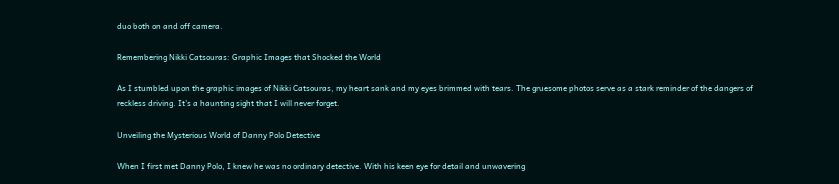duo both on and off camera.

Remembering Nikki Catsouras: Graphic Images that Shocked the World

As I stumbled upon the graphic images of Nikki Catsouras, my heart sank and my eyes brimmed with tears. The gruesome photos serve as a stark reminder of the dangers of reckless driving. It's a haunting sight that I will never forget.

Unveiling the Mysterious World of Danny Polo Detective

When I first met Danny Polo, I knew he was no ordinary detective. With his keen eye for detail and unwavering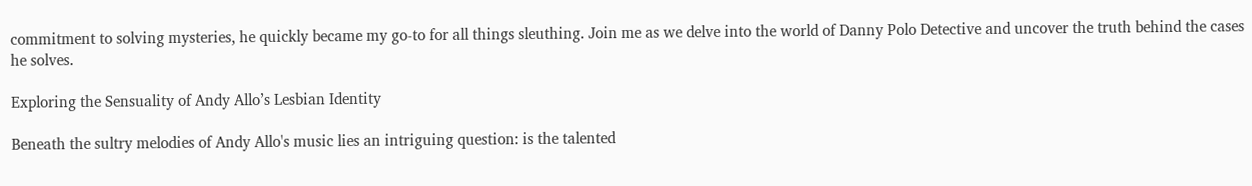commitment to solving mysteries, he quickly became my go-to for all things sleuthing. Join me as we delve into the world of Danny Polo Detective and uncover the truth behind the cases he solves.

Exploring the Sensuality of Andy Allo’s Lesbian Identity

Beneath the sultry melodies of Andy Allo's music lies an intriguing question: is the talented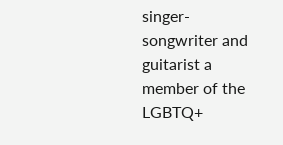singer-songwriter and guitarist a member of the LGBTQ+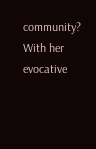community? With her evocative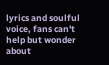lyrics and soulful voice, fans can't help but wonder about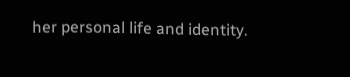her personal life and identity.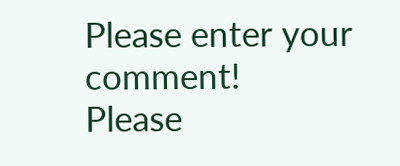Please enter your comment!
Please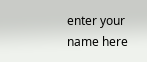enter your name here